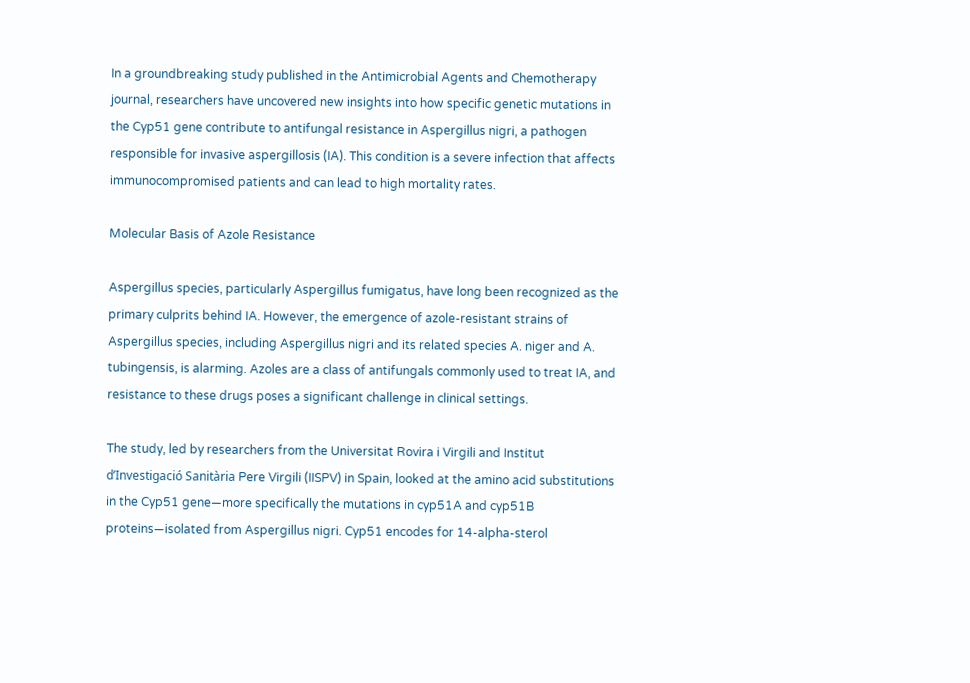In a groundbreaking study published in the Antimicrobial Agents and Chemotherapy journal, researchers have uncovered new insights into how specific genetic mutations in the Cyp51 gene contribute to antifungal resistance in Aspergillus nigri, a pathogen responsible for invasive aspergillosis (IA). This condition is a severe infection that affects immunocompromised patients and can lead to high mortality rates.

Molecular Basis of Azole Resistance

Aspergillus species, particularly Aspergillus fumigatus, have long been recognized as the primary culprits behind IA. However, the emergence of azole-resistant strains of Aspergillus species, including Aspergillus nigri and its related species A. niger and A. tubingensis, is alarming. Azoles are a class of antifungals commonly used to treat IA, and resistance to these drugs poses a significant challenge in clinical settings.

The study, led by researchers from the Universitat Rovira i Virgili and Institut d’Investigació Sanitària Pere Virgili (IISPV) in Spain, looked at the amino acid substitutions in the Cyp51 gene—more specifically the mutations in cyp51A and cyp51B proteins—isolated from Aspergillus nigri. Cyp51 encodes for 14-alpha-sterol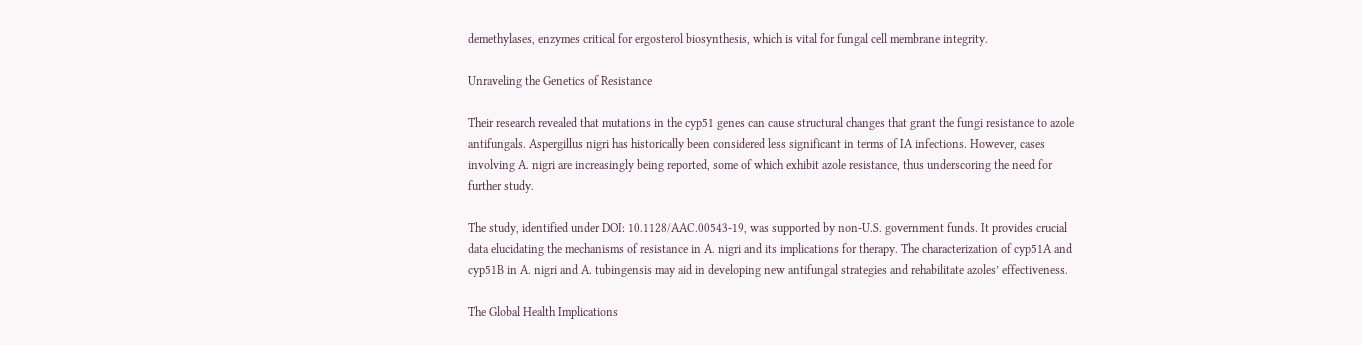demethylases, enzymes critical for ergosterol biosynthesis, which is vital for fungal cell membrane integrity.

Unraveling the Genetics of Resistance

Their research revealed that mutations in the cyp51 genes can cause structural changes that grant the fungi resistance to azole antifungals. Aspergillus nigri has historically been considered less significant in terms of IA infections. However, cases involving A. nigri are increasingly being reported, some of which exhibit azole resistance, thus underscoring the need for further study.

The study, identified under DOI: 10.1128/AAC.00543-19, was supported by non-U.S. government funds. It provides crucial data elucidating the mechanisms of resistance in A. nigri and its implications for therapy. The characterization of cyp51A and cyp51B in A. nigri and A. tubingensis may aid in developing new antifungal strategies and rehabilitate azoles’ effectiveness.

The Global Health Implications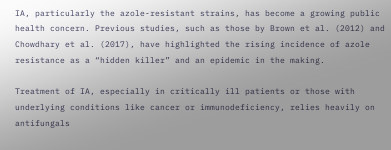IA, particularly the azole-resistant strains, has become a growing public health concern. Previous studies, such as those by Brown et al. (2012) and Chowdhary et al. (2017), have highlighted the rising incidence of azole resistance as a “hidden killer” and an epidemic in the making.

Treatment of IA, especially in critically ill patients or those with underlying conditions like cancer or immunodeficiency, relies heavily on antifungals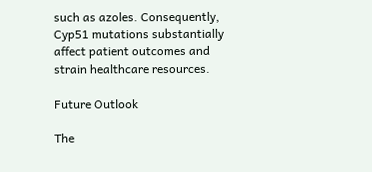such as azoles. Consequently, Cyp51 mutations substantially affect patient outcomes and strain healthcare resources.

Future Outlook

The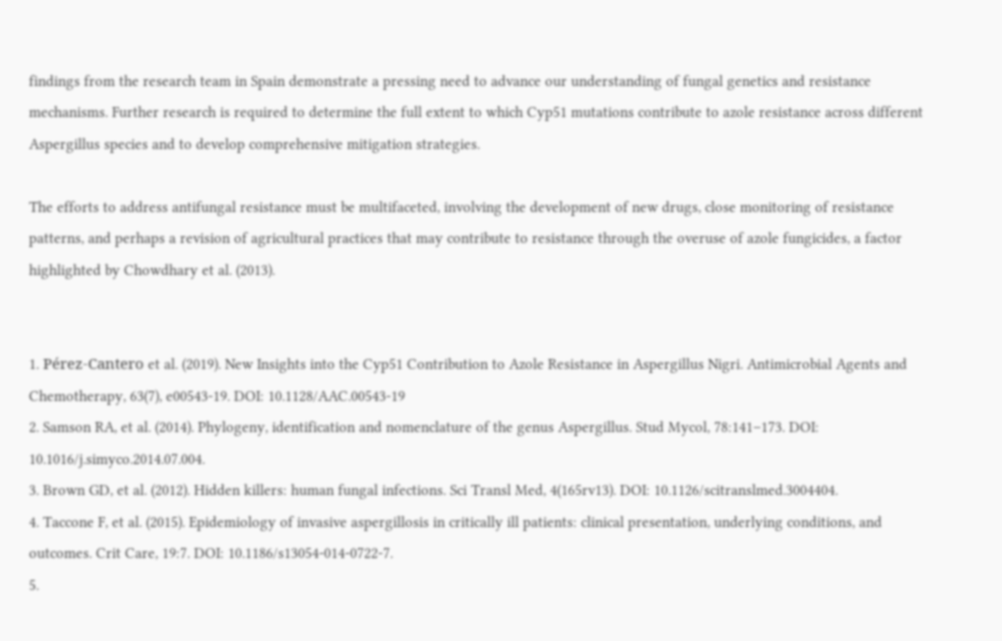findings from the research team in Spain demonstrate a pressing need to advance our understanding of fungal genetics and resistance mechanisms. Further research is required to determine the full extent to which Cyp51 mutations contribute to azole resistance across different Aspergillus species and to develop comprehensive mitigation strategies.

The efforts to address antifungal resistance must be multifaceted, involving the development of new drugs, close monitoring of resistance patterns, and perhaps a revision of agricultural practices that may contribute to resistance through the overuse of azole fungicides, a factor highlighted by Chowdhary et al. (2013).


1. Pérez-Cantero et al. (2019). New Insights into the Cyp51 Contribution to Azole Resistance in Aspergillus Nigri. Antimicrobial Agents and Chemotherapy, 63(7), e00543-19. DOI: 10.1128/AAC.00543-19
2. Samson RA, et al. (2014). Phylogeny, identification and nomenclature of the genus Aspergillus. Stud Mycol, 78:141–173. DOI: 10.1016/j.simyco.2014.07.004.
3. Brown GD, et al. (2012). Hidden killers: human fungal infections. Sci Transl Med, 4(165rv13). DOI: 10.1126/scitranslmed.3004404.
4. Taccone F, et al. (2015). Epidemiology of invasive aspergillosis in critically ill patients: clinical presentation, underlying conditions, and outcomes. Crit Care, 19:7. DOI: 10.1186/s13054-014-0722-7.
5.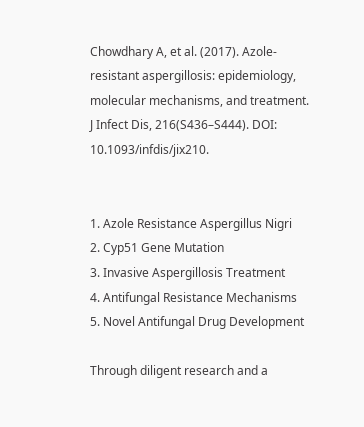Chowdhary A, et al. (2017). Azole-resistant aspergillosis: epidemiology, molecular mechanisms, and treatment. J Infect Dis, 216(S436–S444). DOI: 10.1093/infdis/jix210.


1. Azole Resistance Aspergillus Nigri
2. Cyp51 Gene Mutation
3. Invasive Aspergillosis Treatment
4. Antifungal Resistance Mechanisms
5. Novel Antifungal Drug Development

Through diligent research and a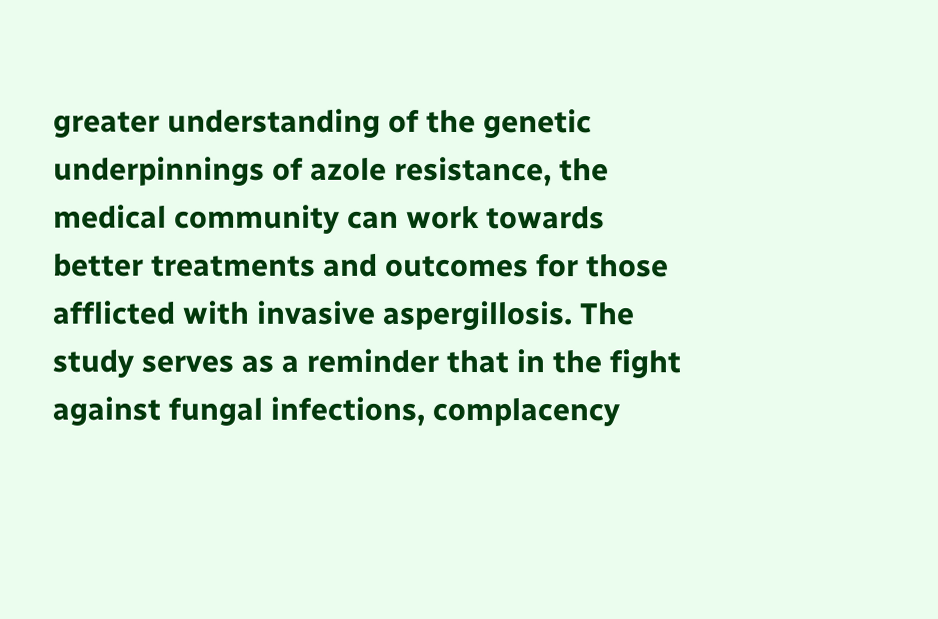greater understanding of the genetic underpinnings of azole resistance, the medical community can work towards better treatments and outcomes for those afflicted with invasive aspergillosis. The study serves as a reminder that in the fight against fungal infections, complacency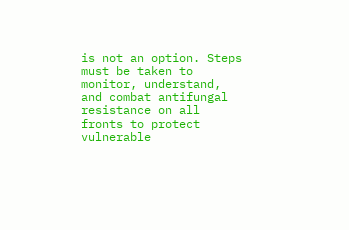is not an option. Steps must be taken to monitor, understand, and combat antifungal resistance on all fronts to protect vulnerable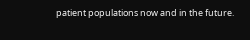patient populations now and in the future.